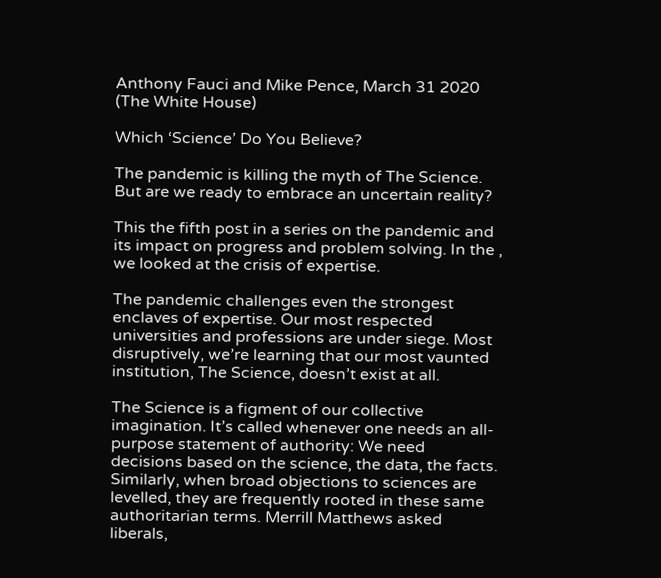Anthony Fauci and Mike Pence, March 31 2020 (The White House)

Which ‘Science’ Do You Believe?

The pandemic is killing the myth of The Science. But are we ready to embrace an uncertain reality?

This the fifth post in a series on the pandemic and its impact on progress and problem solving. In the , we looked at the crisis of expertise.

The pandemic challenges even the strongest enclaves of expertise. Our most respected universities and professions are under siege. Most disruptively, we’re learning that our most vaunted institution, The Science, doesn’t exist at all.

The Science is a figment of our collective imagination. It’s called whenever one needs an all-purpose statement of authority: We need decisions based on the science, the data, the facts. Similarly, when broad objections to sciences are levelled, they are frequently rooted in these same authoritarian terms. Merrill Matthews asked liberals,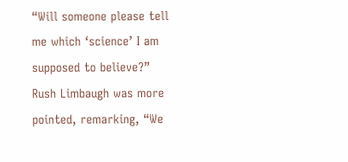“Will someone please tell me which ‘science’ I am supposed to believe?” Rush Limbaugh was more pointed, remarking, “We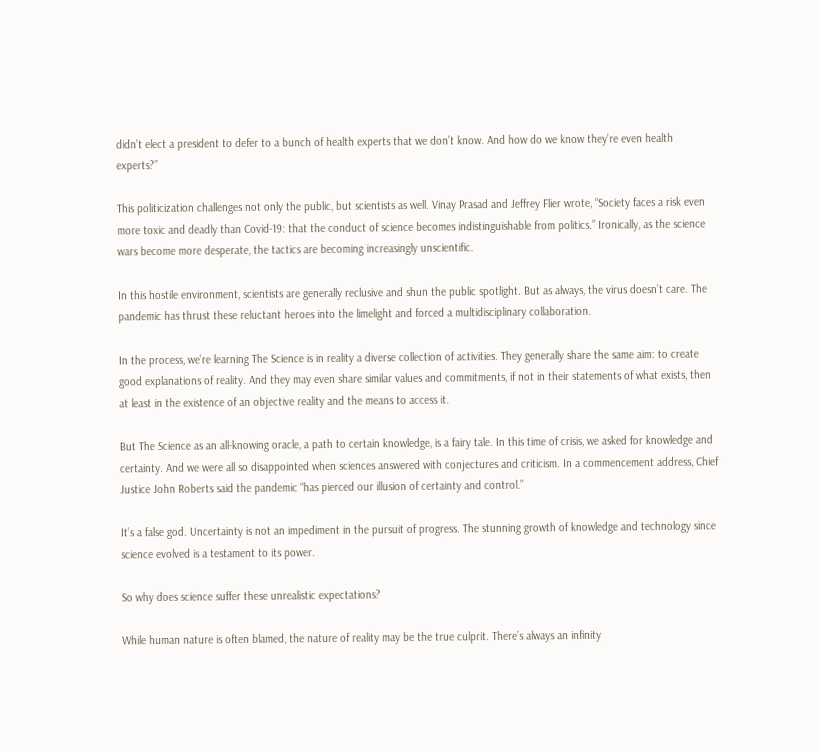didn’t elect a president to defer to a bunch of health experts that we don’t know. And how do we know they’re even health experts?”

This politicization challenges not only the public, but scientists as well. Vinay Prasad and Jeffrey Flier wrote, “Society faces a risk even more toxic and deadly than Covid-19: that the conduct of science becomes indistinguishable from politics.” Ironically, as the science wars become more desperate, the tactics are becoming increasingly unscientific.

In this hostile environment, scientists are generally reclusive and shun the public spotlight. But as always, the virus doesn’t care. The pandemic has thrust these reluctant heroes into the limelight and forced a multidisciplinary collaboration.

In the process, we’re learning The Science is in reality a diverse collection of activities. They generally share the same aim: to create good explanations of reality. And they may even share similar values and commitments, if not in their statements of what exists, then at least in the existence of an objective reality and the means to access it.

But The Science as an all-knowing oracle, a path to certain knowledge, is a fairy tale. In this time of crisis, we asked for knowledge and certainty. And we were all so disappointed when sciences answered with conjectures and criticism. In a commencement address, Chief Justice John Roberts said the pandemic “has pierced our illusion of certainty and control.”

It’s a false god. Uncertainty is not an impediment in the pursuit of progress. The stunning growth of knowledge and technology since science evolved is a testament to its power.

So why does science suffer these unrealistic expectations?

While human nature is often blamed, the nature of reality may be the true culprit. There’s always an infinity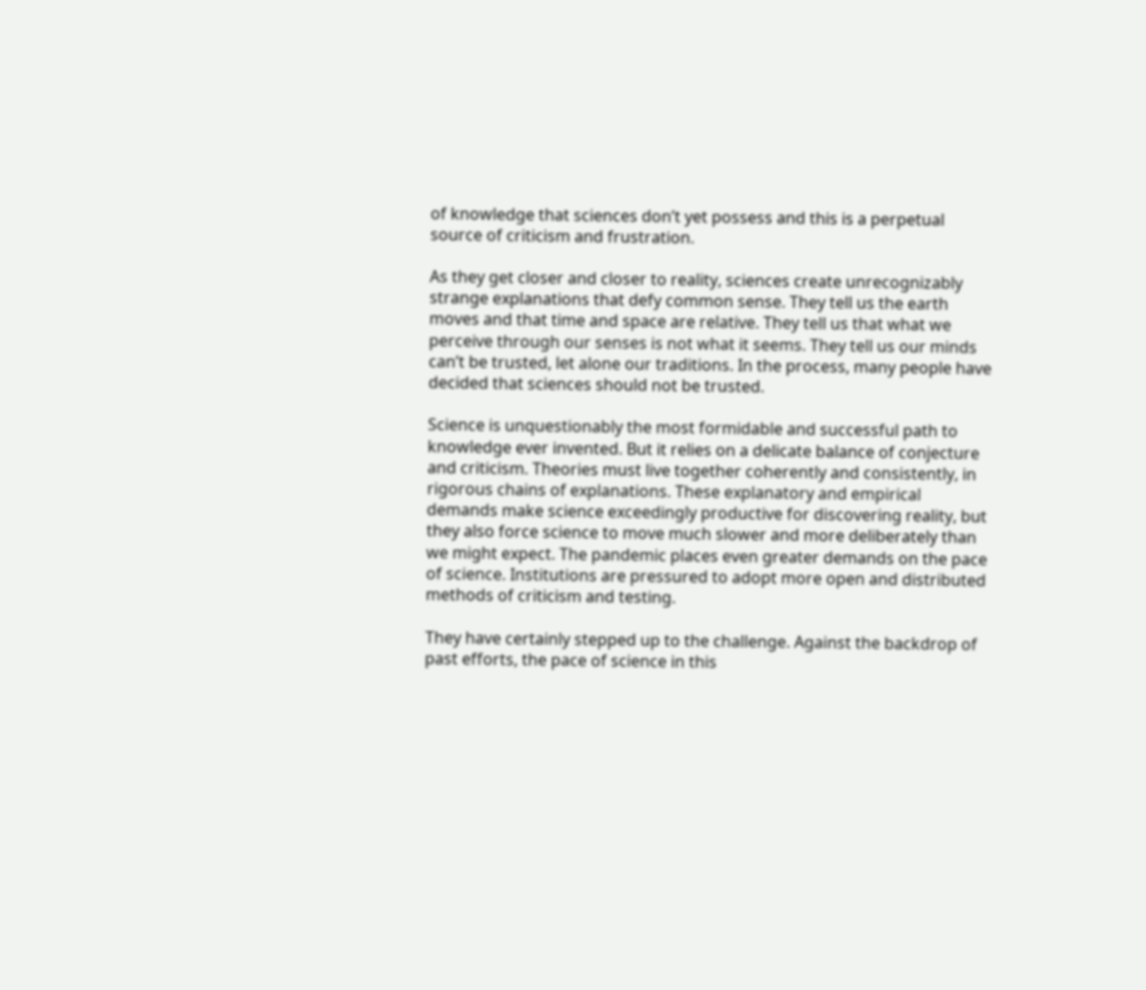of knowledge that sciences don’t yet possess and this is a perpetual source of criticism and frustration.

As they get closer and closer to reality, sciences create unrecognizably strange explanations that defy common sense. They tell us the earth moves and that time and space are relative. They tell us that what we perceive through our senses is not what it seems. They tell us our minds can’t be trusted, let alone our traditions. In the process, many people have decided that sciences should not be trusted.

Science is unquestionably the most formidable and successful path to knowledge ever invented. But it relies on a delicate balance of conjecture and criticism. Theories must live together coherently and consistently, in rigorous chains of explanations. These explanatory and empirical demands make science exceedingly productive for discovering reality, but they also force science to move much slower and more deliberately than we might expect. The pandemic places even greater demands on the pace of science. Institutions are pressured to adopt more open and distributed methods of criticism and testing.

They have certainly stepped up to the challenge. Against the backdrop of past efforts, the pace of science in this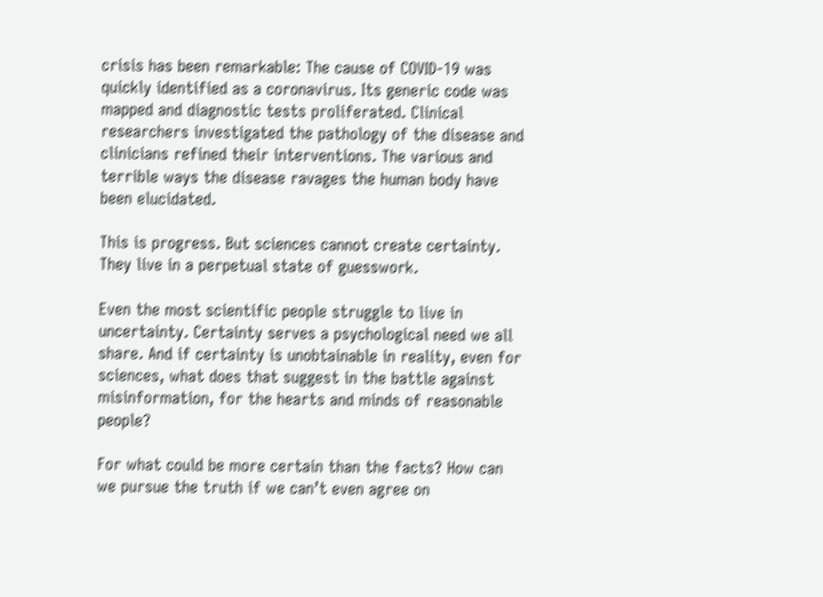crisis has been remarkable: The cause of COVID-19 was quickly identified as a coronavirus. Its generic code was mapped and diagnostic tests proliferated. Clinical researchers investigated the pathology of the disease and clinicians refined their interventions. The various and terrible ways the disease ravages the human body have been elucidated.

This is progress. But sciences cannot create certainty. They live in a perpetual state of guesswork.

Even the most scientific people struggle to live in uncertainty. Certainty serves a psychological need we all share. And if certainty is unobtainable in reality, even for sciences, what does that suggest in the battle against misinformation, for the hearts and minds of reasonable people?

For what could be more certain than the facts? How can we pursue the truth if we can’t even agree on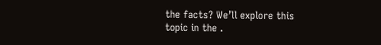the facts? We’ll explore this topic in the .